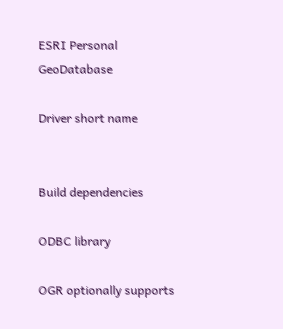ESRI Personal GeoDatabase

Driver short name


Build dependencies

ODBC library

OGR optionally supports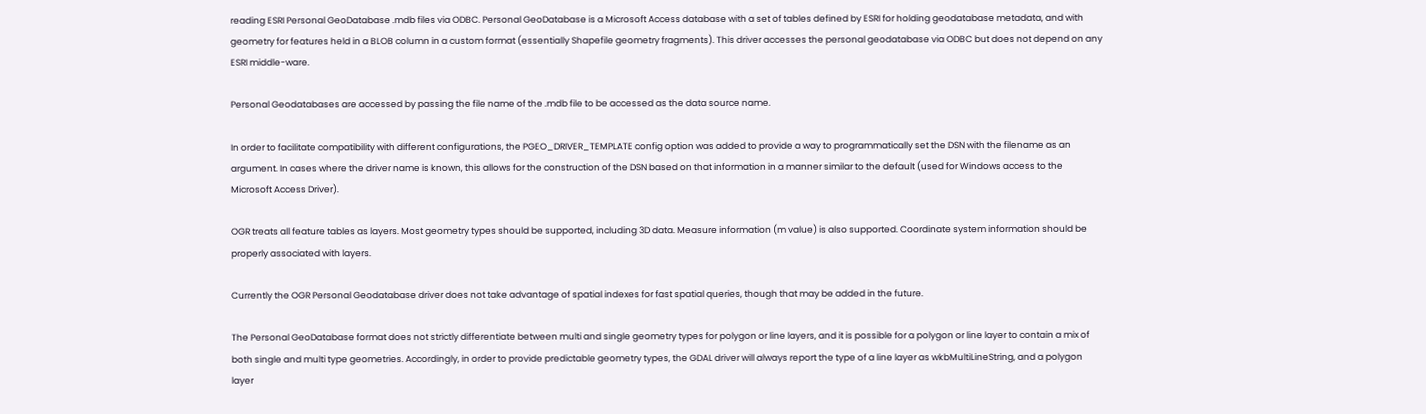reading ESRI Personal GeoDatabase .mdb files via ODBC. Personal GeoDatabase is a Microsoft Access database with a set of tables defined by ESRI for holding geodatabase metadata, and with geometry for features held in a BLOB column in a custom format (essentially Shapefile geometry fragments). This driver accesses the personal geodatabase via ODBC but does not depend on any ESRI middle-ware.

Personal Geodatabases are accessed by passing the file name of the .mdb file to be accessed as the data source name.

In order to facilitate compatibility with different configurations, the PGEO_DRIVER_TEMPLATE config option was added to provide a way to programmatically set the DSN with the filename as an argument. In cases where the driver name is known, this allows for the construction of the DSN based on that information in a manner similar to the default (used for Windows access to the Microsoft Access Driver).

OGR treats all feature tables as layers. Most geometry types should be supported, including 3D data. Measure information (m value) is also supported. Coordinate system information should be properly associated with layers.

Currently the OGR Personal Geodatabase driver does not take advantage of spatial indexes for fast spatial queries, though that may be added in the future.

The Personal GeoDatabase format does not strictly differentiate between multi and single geometry types for polygon or line layers, and it is possible for a polygon or line layer to contain a mix of both single and multi type geometries. Accordingly, in order to provide predictable geometry types, the GDAL driver will always report the type of a line layer as wkbMultiLineString, and a polygon layer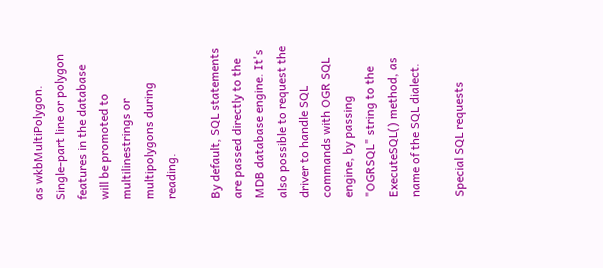as wkbMultiPolygon. Single-part line or polygon features in the database will be promoted to multilinestrings or multipolygons during reading.

By default, SQL statements are passed directly to the MDB database engine. It's also possible to request the driver to handle SQL commands with OGR SQL engine, by passing "OGRSQL" string to the ExecuteSQL() method, as name of the SQL dialect.

Special SQL requests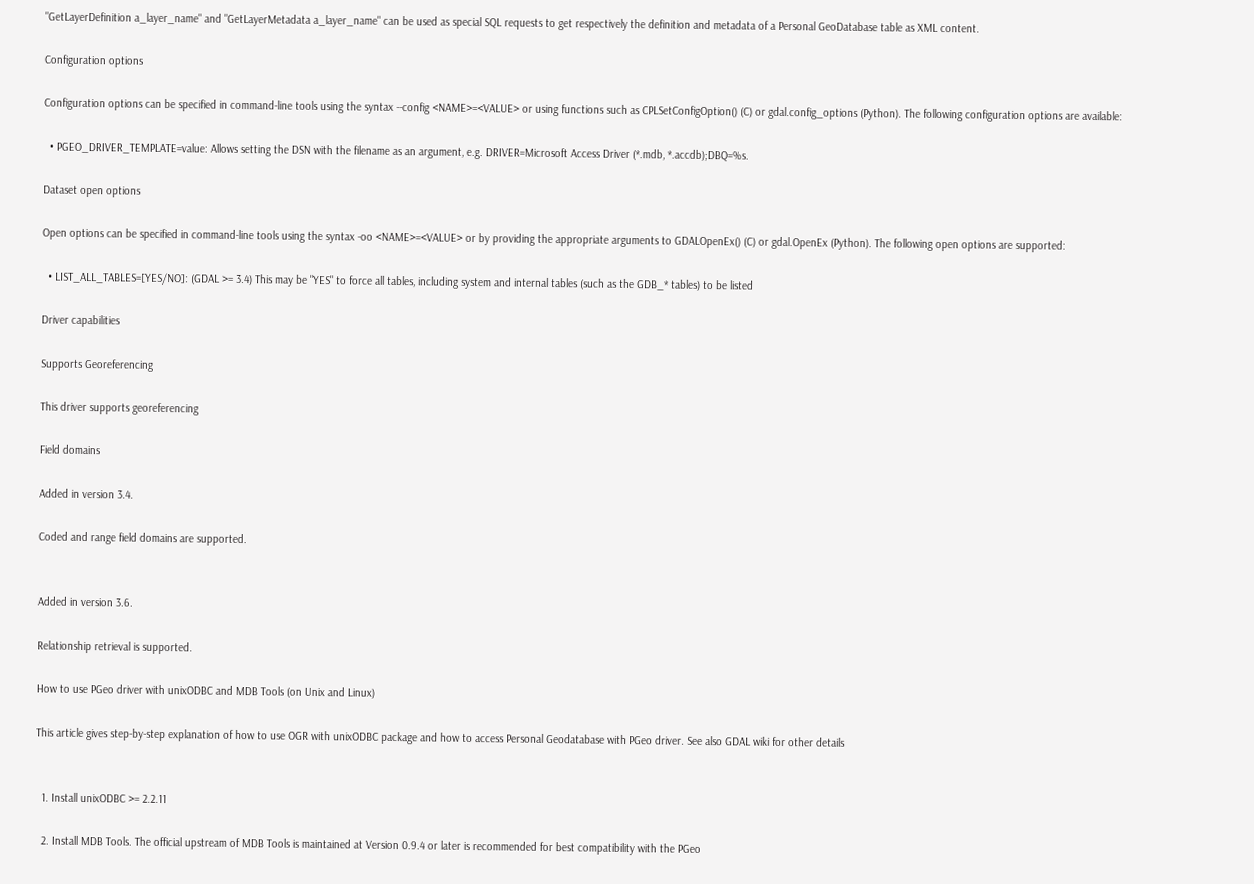"GetLayerDefinition a_layer_name" and "GetLayerMetadata a_layer_name" can be used as special SQL requests to get respectively the definition and metadata of a Personal GeoDatabase table as XML content.

Configuration options

Configuration options can be specified in command-line tools using the syntax --config <NAME>=<VALUE> or using functions such as CPLSetConfigOption() (C) or gdal.config_options (Python). The following configuration options are available:

  • PGEO_DRIVER_TEMPLATE=value: Allows setting the DSN with the filename as an argument, e.g. DRIVER=Microsoft Access Driver (*.mdb, *.accdb);DBQ=%s.

Dataset open options

Open options can be specified in command-line tools using the syntax -oo <NAME>=<VALUE> or by providing the appropriate arguments to GDALOpenEx() (C) or gdal.OpenEx (Python). The following open options are supported:

  • LIST_ALL_TABLES=[YES/NO]: (GDAL >= 3.4) This may be "YES" to force all tables, including system and internal tables (such as the GDB_* tables) to be listed

Driver capabilities

Supports Georeferencing

This driver supports georeferencing

Field domains

Added in version 3.4.

Coded and range field domains are supported.


Added in version 3.6.

Relationship retrieval is supported.

How to use PGeo driver with unixODBC and MDB Tools (on Unix and Linux)

This article gives step-by-step explanation of how to use OGR with unixODBC package and how to access Personal Geodatabase with PGeo driver. See also GDAL wiki for other details


  1. Install unixODBC >= 2.2.11

  2. Install MDB Tools. The official upstream of MDB Tools is maintained at Version 0.9.4 or later is recommended for best compatibility with the PGeo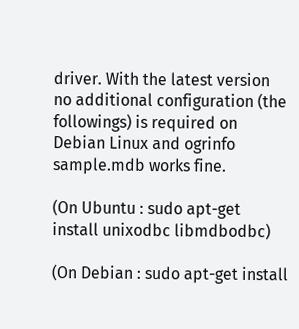driver. With the latest version no additional configuration (the followings) is required on Debian Linux and ogrinfo sample.mdb works fine.

(On Ubuntu : sudo apt-get install unixodbc libmdbodbc)

(On Debian : sudo apt-get install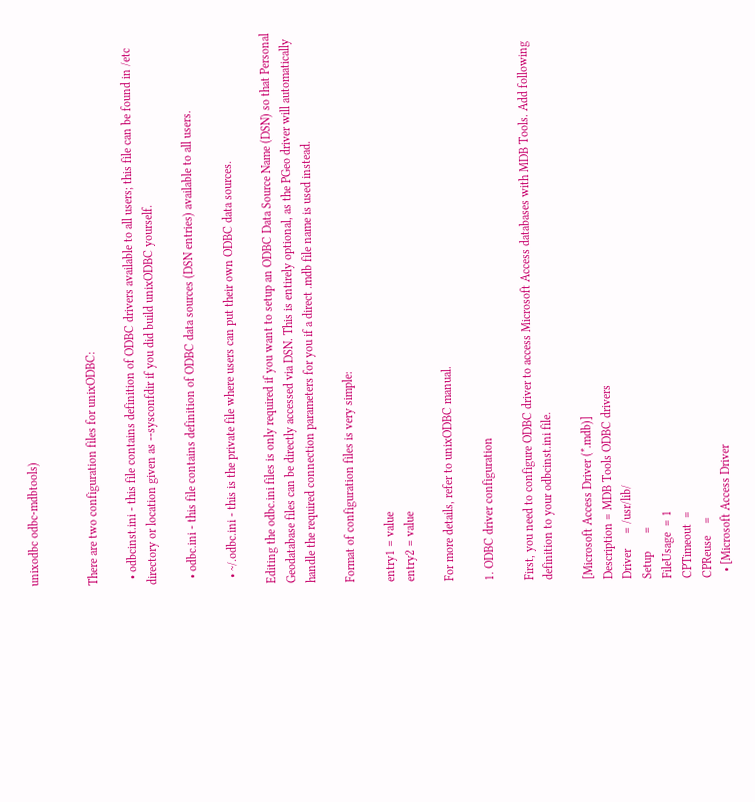unixodbc odbc-mdbtools)


There are two configuration files for unixODBC:

  • odbcinst.ini - this file contains definition of ODBC drivers available to all users; this file can be found in /etc directory or location given as --sysconfdir if you did build unixODBC yourself.

  • odbc.ini - this file contains definition of ODBC data sources (DSN entries) available to all users.

  • ~/.odbc.ini - this is the private file where users can put their own ODBC data sources.

Editing the odbc.ini files is only required if you want to setup an ODBC Data Source Name (DSN) so that Personal Geodatabase files can be directly accessed via DSN. This is entirely optional, as the PGeo driver will automatically handle the required connection parameters for you if a direct .mdb file name is used instead.

Format of configuration files is very simple:

entry1 = value
entry2 = value

For more details, refer to unixODBC manual.

1. ODBC driver configuration

First, you need to configure ODBC driver to access Microsoft Access databases with MDB Tools. Add following definition to your odbcinst.ini file.

[Microsoft Access Driver (*.mdb)]
Description = MDB Tools ODBC drivers
Driver     = /usr/lib/
Setup      =
FileUsage  = 1
CPTimeout  =
CPReuse    =
  • [Microsoft Access Driver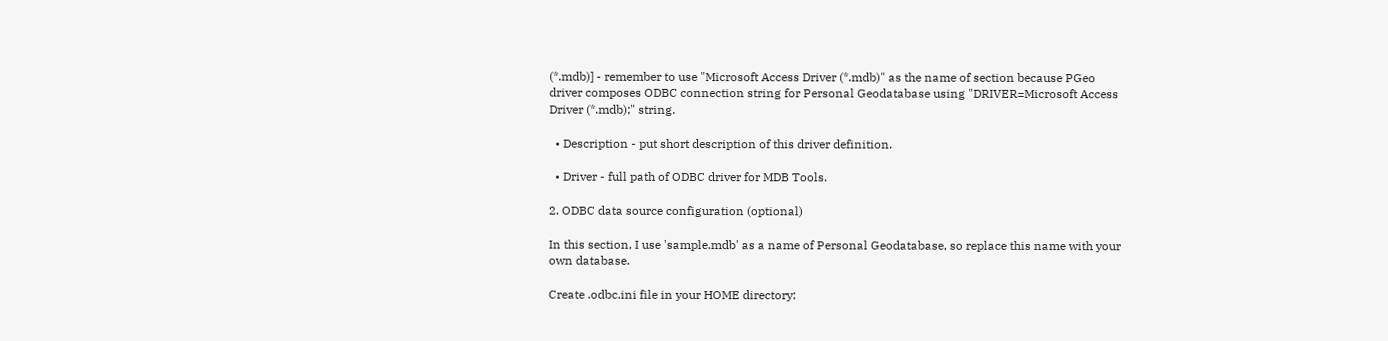(*.mdb)] - remember to use "Microsoft Access Driver (*.mdb)" as the name of section because PGeo driver composes ODBC connection string for Personal Geodatabase using "DRIVER=Microsoft Access Driver (*.mdb);" string.

  • Description - put short description of this driver definition.

  • Driver - full path of ODBC driver for MDB Tools.

2. ODBC data source configuration (optional)

In this section, I use 'sample.mdb' as a name of Personal Geodatabase, so replace this name with your own database.

Create .odbc.ini file in your HOME directory: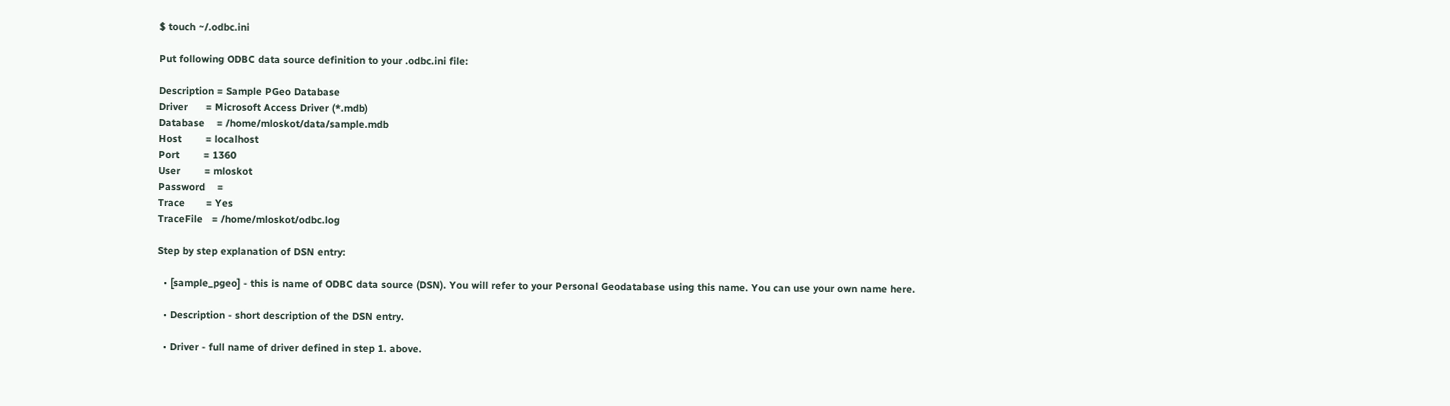$ touch ~/.odbc.ini

Put following ODBC data source definition to your .odbc.ini file:

Description = Sample PGeo Database
Driver      = Microsoft Access Driver (*.mdb)
Database    = /home/mloskot/data/sample.mdb
Host        = localhost
Port        = 1360
User        = mloskot
Password    =
Trace       = Yes
TraceFile   = /home/mloskot/odbc.log

Step by step explanation of DSN entry:

  • [sample_pgeo] - this is name of ODBC data source (DSN). You will refer to your Personal Geodatabase using this name. You can use your own name here.

  • Description - short description of the DSN entry.

  • Driver - full name of driver defined in step 1. above.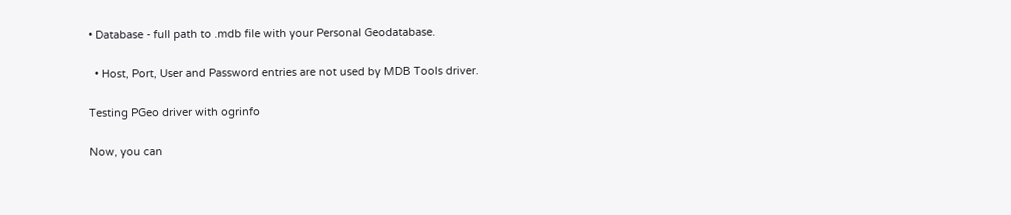• Database - full path to .mdb file with your Personal Geodatabase.

  • Host, Port, User and Password entries are not used by MDB Tools driver.

Testing PGeo driver with ogrinfo

Now, you can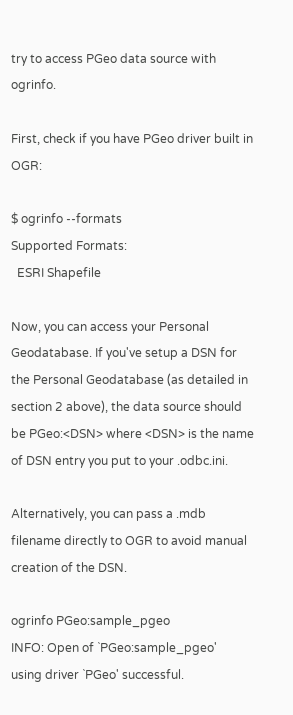try to access PGeo data source with ogrinfo.

First, check if you have PGeo driver built in OGR:

$ ogrinfo --formats
Supported Formats:
  ESRI Shapefile

Now, you can access your Personal Geodatabase. If you've setup a DSN for the Personal Geodatabase (as detailed in section 2 above), the data source should be PGeo:<DSN> where <DSN> is the name of DSN entry you put to your .odbc.ini.

Alternatively, you can pass a .mdb filename directly to OGR to avoid manual creation of the DSN.

ogrinfo PGeo:sample_pgeo
INFO: Open of `PGeo:sample_pgeo'
using driver `PGeo' successful.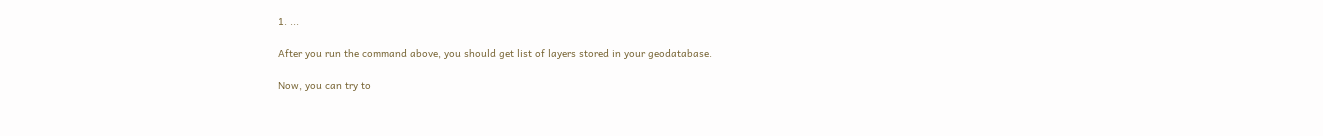1. ...

After you run the command above, you should get list of layers stored in your geodatabase.

Now, you can try to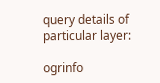query details of particular layer:

ogrinfo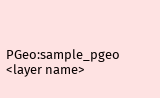PGeo:sample_pgeo <layer name>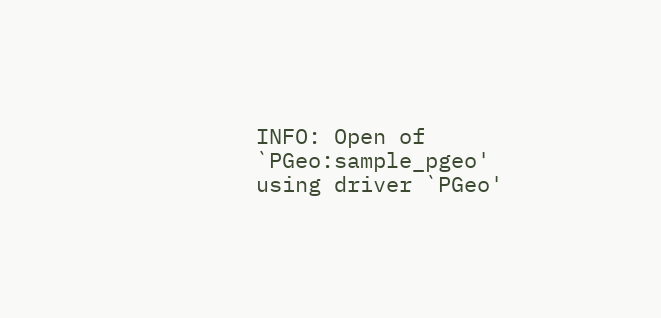INFO: Open of `PGeo:sample_pgeo'
using driver `PGeo'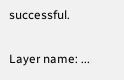successful.

Layer name: ...